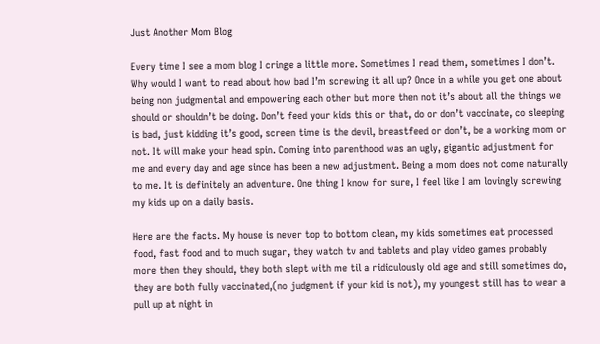Just Another Mom Blog

Every time I see a mom blog I cringe a little more. Sometimes I read them, sometimes I don’t. Why would I want to read about how bad I’m screwing it all up? Once in a while you get one about being non judgmental and empowering each other but more then not it’s about all the things we should or shouldn’t be doing. Don’t feed your kids this or that, do or don’t vaccinate, co sleeping is bad, just kidding it’s good, screen time is the devil, breastfeed or don’t, be a working mom or not. It will make your head spin. Coming into parenthood was an ugly, gigantic adjustment for me and every day and age since has been a new adjustment. Being a mom does not come naturally to me. It is definitely an adventure. One thing I know for sure, I feel like I am lovingly screwing my kids up on a daily basis.

Here are the facts. My house is never top to bottom clean, my kids sometimes eat processed food, fast food and to much sugar, they watch tv and tablets and play video games probably more then they should, they both slept with me til a ridiculously old age and still sometimes do, they are both fully vaccinated,(no judgment if your kid is not), my youngest still has to wear a pull up at night in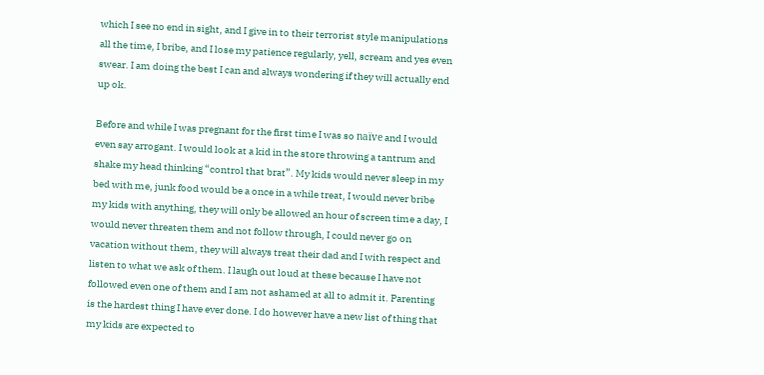which I see no end in sight, and I give in to their terrorist style manipulations all the time, I bribe, and I lose my patience regularly, yell, scream and yes even swear. I am doing the best I can and always wondering if they will actually end up ok.

Before and while I was pregnant for the first time I was so naïve and I would even say arrogant. I would look at a kid in the store throwing a tantrum and shake my head thinking “control that brat”. My kids would never sleep in my bed with me, junk food would be a once in a while treat, I would never bribe my kids with anything, they will only be allowed an hour of screen time a day, I would never threaten them and not follow through, I could never go on vacation without them, they will always treat their dad and I with respect and listen to what we ask of them. I laugh out loud at these because I have not followed even one of them and I am not ashamed at all to admit it. Parenting is the hardest thing I have ever done. I do however have a new list of thing that my kids are expected to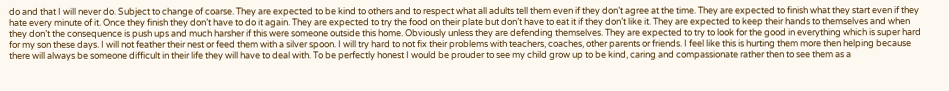do and that I will never do. Subject to change of coarse. They are expected to be kind to others and to respect what all adults tell them even if they don’t agree at the time. They are expected to finish what they start even if they hate every minute of it. Once they finish they don’t have to do it again. They are expected to try the food on their plate but don’t have to eat it if they don’t like it. They are expected to keep their hands to themselves and when they don’t the consequence is push ups and much harsher if this were someone outside this home. Obviously unless they are defending themselves. They are expected to try to look for the good in everything which is super hard for my son these days. I will not feather their nest or feed them with a silver spoon. I will try hard to not fix their problems with teachers, coaches, other parents or friends. I feel like this is hurting them more then helping because there will always be someone difficult in their life they will have to deal with. To be perfectly honest I would be prouder to see my child grow up to be kind, caring and compassionate rather then to see them as a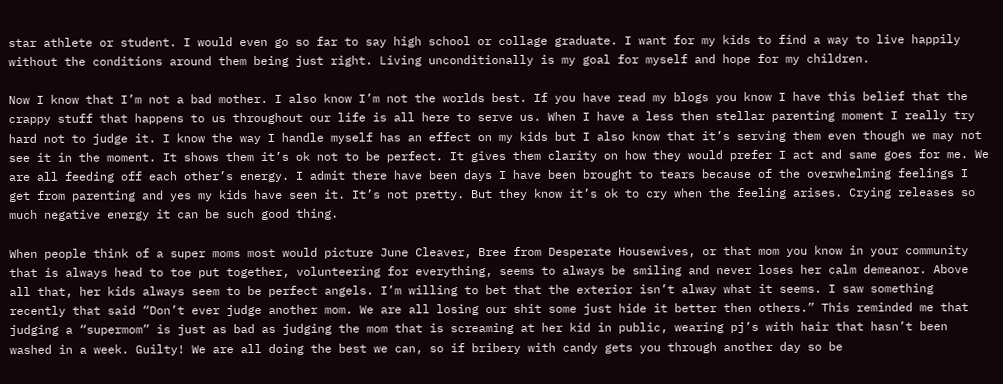star athlete or student. I would even go so far to say high school or collage graduate. I want for my kids to find a way to live happily without the conditions around them being just right. Living unconditionally is my goal for myself and hope for my children.

Now I know that I’m not a bad mother. I also know I’m not the worlds best. If you have read my blogs you know I have this belief that the crappy stuff that happens to us throughout our life is all here to serve us. When I have a less then stellar parenting moment I really try hard not to judge it. I know the way I handle myself has an effect on my kids but I also know that it’s serving them even though we may not see it in the moment. It shows them it’s ok not to be perfect. It gives them clarity on how they would prefer I act and same goes for me. We are all feeding off each other’s energy. I admit there have been days I have been brought to tears because of the overwhelming feelings I get from parenting and yes my kids have seen it. It’s not pretty. But they know it’s ok to cry when the feeling arises. Crying releases so much negative energy it can be such good thing.

When people think of a super moms most would picture June Cleaver, Bree from Desperate Housewives, or that mom you know in your community that is always head to toe put together, volunteering for everything, seems to always be smiling and never loses her calm demeanor. Above all that, her kids always seem to be perfect angels. I’m willing to bet that the exterior isn’t alway what it seems. I saw something recently that said “Don’t ever judge another mom. We are all losing our shit some just hide it better then others.” This reminded me that judging a “supermom” is just as bad as judging the mom that is screaming at her kid in public, wearing pj’s with hair that hasn’t been washed in a week. Guilty! We are all doing the best we can, so if bribery with candy gets you through another day so be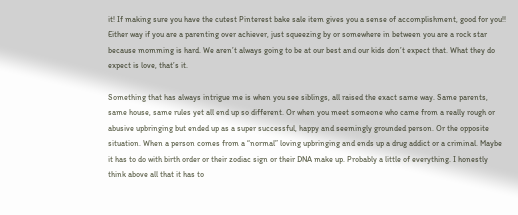it! If making sure you have the cutest Pinterest bake sale item gives you a sense of accomplishment, good for you!! Either way if you are a parenting over achiever, just squeezing by or somewhere in between you are a rock star because momming is hard. We aren’t always going to be at our best and our kids don’t expect that. What they do expect is love, that’s it.

Something that has always intrigue me is when you see siblings, all raised the exact same way. Same parents, same house, same rules yet all end up so different. Or when you meet someone who came from a really rough or abusive upbringing but ended up as a super successful, happy and seemingly grounded person. Or the opposite situation. When a person comes from a “normal” loving upbringing and ends up a drug addict or a criminal. Maybe it has to do with birth order or their zodiac sign or their DNA make up. Probably a little of everything. I honestly think above all that it has to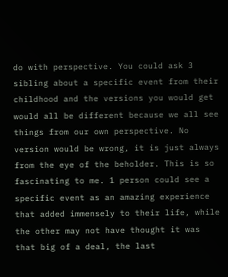do with perspective. You could ask 3 sibling about a specific event from their childhood and the versions you would get would all be different because we all see things from our own perspective. No version would be wrong, it is just always from the eye of the beholder. This is so fascinating to me. 1 person could see a specific event as an amazing experience that added immensely to their life, while the other may not have thought it was that big of a deal, the last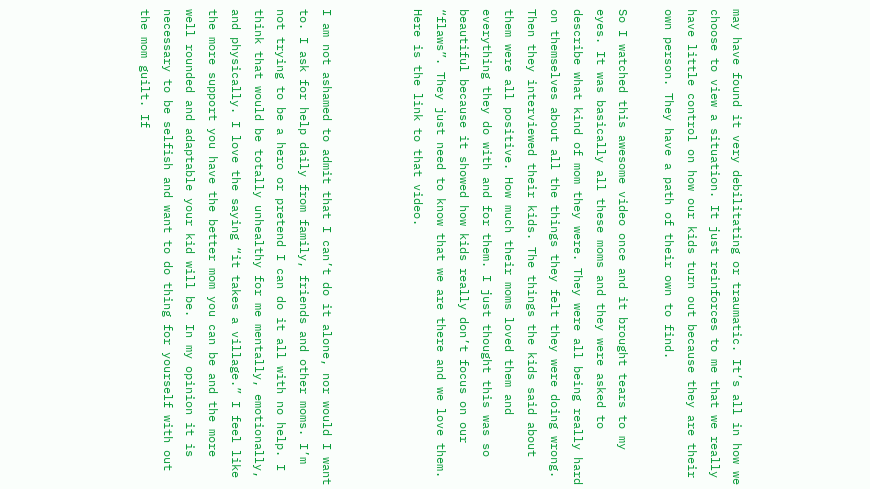may have found it very debilitating or traumatic. It’s all in how we choose to view a situation. It just reinforces to me that we really have little control on how our kids turn out because they are their own person. They have a path of their own to find.

So I watched this awesome video once and it brought tears to my eyes. It was basically all these moms and they were asked to describe what kind of mom they were. They were all being really hard on themselves about all the things they felt they were doing wrong. Then they interviewed their kids. The things the kids said about them were all positive. How much their moms loved them and everything they do with and for them. I just thought this was so beautiful because it showed how kids really don’t focus on our “flaws”. They just need to know that we are there and we love them. Here is the link to that video.



I am not ashamed to admit that I can’t do it alone, nor would I want to. I ask for help daily from family, friends and other moms. I’m not trying to be a hero or pretend I can do it all with no help. I think that would be totally unhealthy for me mentally, emotionally, and physically. I love the saying “it takes a village.” I feel like the more support you have the better mom you can be and the more well rounded and adaptable your kid will be. In my opinion it is necessary to be selfish and want to do thing for yourself with out the mom guilt. If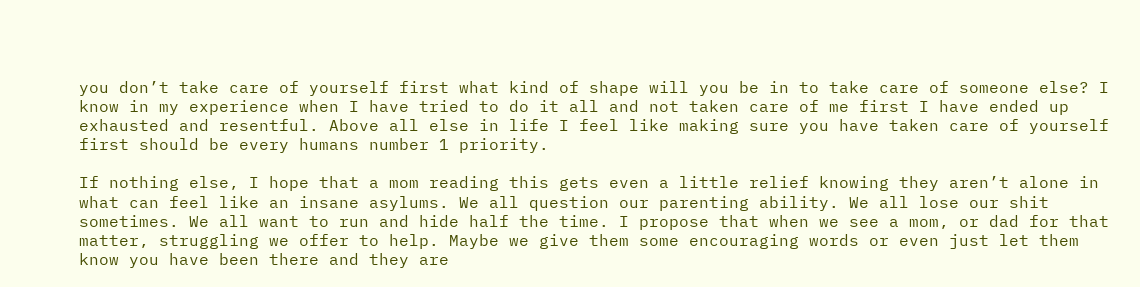you don’t take care of yourself first what kind of shape will you be in to take care of someone else? I know in my experience when I have tried to do it all and not taken care of me first I have ended up exhausted and resentful. Above all else in life I feel like making sure you have taken care of yourself first should be every humans number 1 priority.

If nothing else, I hope that a mom reading this gets even a little relief knowing they aren’t alone in what can feel like an insane asylums. We all question our parenting ability. We all lose our shit sometimes. We all want to run and hide half the time. I propose that when we see a mom, or dad for that matter, struggling we offer to help. Maybe we give them some encouraging words or even just let them know you have been there and they are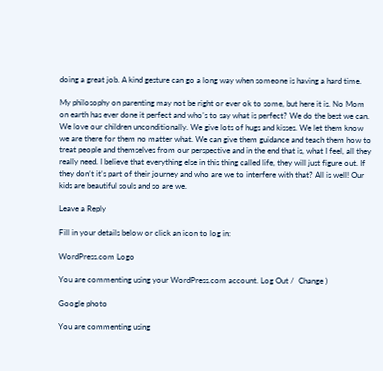doing a great job. A kind gesture can go a long way when someone is having a hard time.

My philosophy on parenting may not be right or ever ok to some, but here it is. No Mom on earth has ever done it perfect and who’s to say what is perfect? We do the best we can. We love our children unconditionally. We give lots of hugs and kisses. We let them know we are there for them no matter what. We can give them guidance and teach them how to treat people and themselves from our perspective and in the end that is, what I feel, all they really need. I believe that everything else in this thing called life, they will just figure out. If they don’t it’s part of their journey and who are we to interfere with that? All is well! Our kids are beautiful souls and so are we.

Leave a Reply

Fill in your details below or click an icon to log in:

WordPress.com Logo

You are commenting using your WordPress.com account. Log Out /  Change )

Google photo

You are commenting using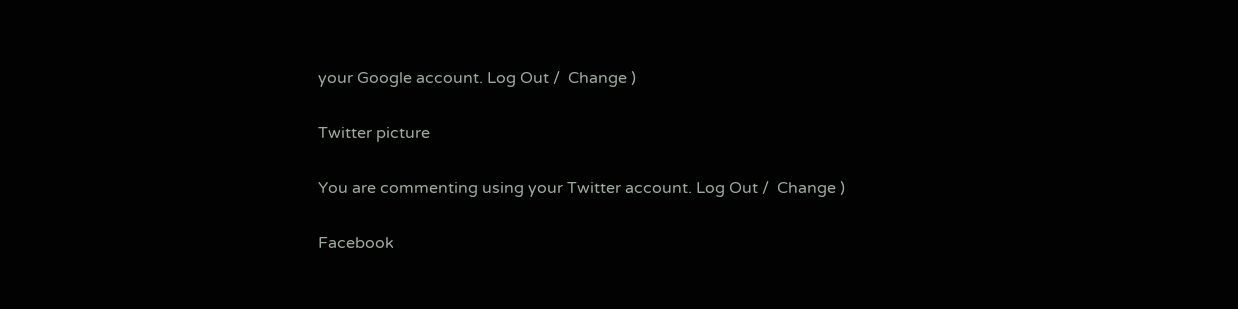your Google account. Log Out /  Change )

Twitter picture

You are commenting using your Twitter account. Log Out /  Change )

Facebook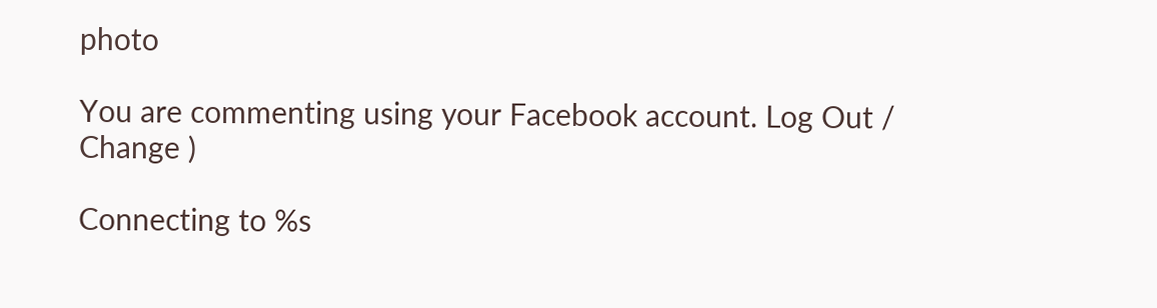photo

You are commenting using your Facebook account. Log Out /  Change )

Connecting to %s